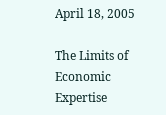April 18, 2005

The Limits of Economic Expertise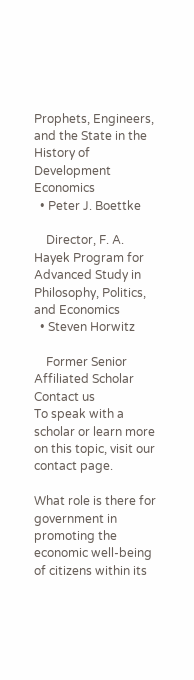Prophets, Engineers, and the State in the History of Development Economics
  • Peter J. Boettke

    Director, F. A. Hayek Program for Advanced Study in Philosophy, Politics, and Economics
  • Steven Horwitz

    Former Senior Affiliated Scholar
Contact us
To speak with a scholar or learn more on this topic, visit our contact page.

What role is there for government in promoting the economic well-being of citizens within its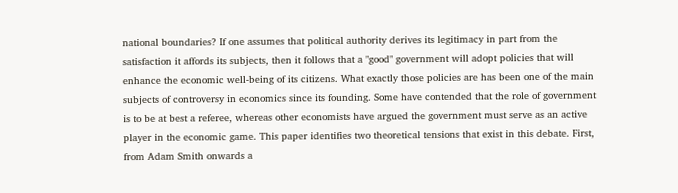national boundaries? If one assumes that political authority derives its legitimacy in part from the satisfaction it affords its subjects, then it follows that a "good" government will adopt policies that will enhance the economic well-being of its citizens. What exactly those policies are has been one of the main subjects of controversy in economics since its founding. Some have contended that the role of government is to be at best a referee, whereas other economists have argued the government must serve as an active player in the economic game. This paper identifies two theoretical tensions that exist in this debate. First, from Adam Smith onwards a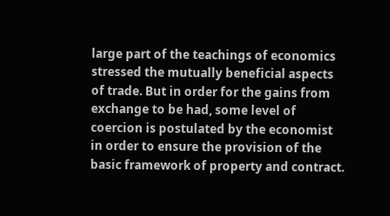large part of the teachings of economics stressed the mutually beneficial aspects of trade. But in order for the gains from exchange to be had, some level of coercion is postulated by the economist in order to ensure the provision of the basic framework of property and contract.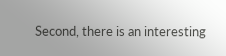Second, there is an interesting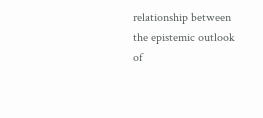relationship between the epistemic outlook of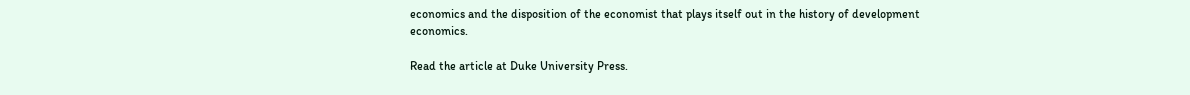economics and the disposition of the economist that plays itself out in the history of development economics.

Read the article at Duke University Press.